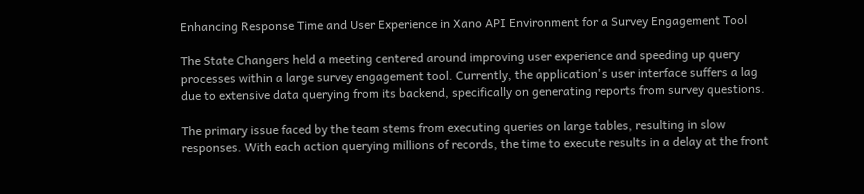Enhancing Response Time and User Experience in Xano API Environment for a Survey Engagement Tool

The State Changers held a meeting centered around improving user experience and speeding up query processes within a large survey engagement tool. Currently, the application's user interface suffers a lag due to extensive data querying from its backend, specifically on generating reports from survey questions.

The primary issue faced by the team stems from executing queries on large tables, resulting in slow responses. With each action querying millions of records, the time to execute results in a delay at the front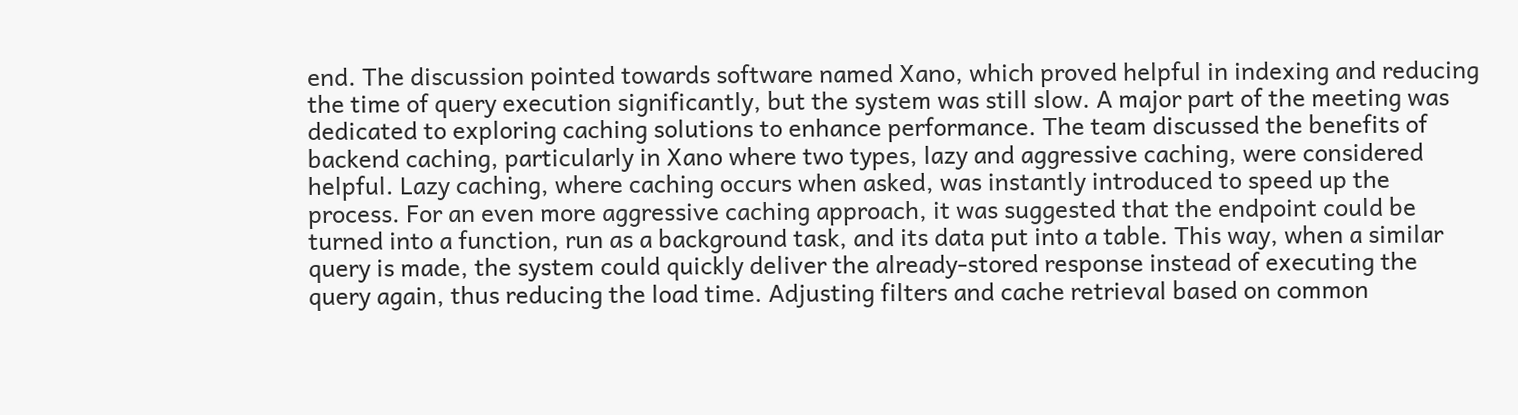end. The discussion pointed towards software named Xano, which proved helpful in indexing and reducing the time of query execution significantly, but the system was still slow. A major part of the meeting was dedicated to exploring caching solutions to enhance performance. The team discussed the benefits of backend caching, particularly in Xano where two types, lazy and aggressive caching, were considered helpful. Lazy caching, where caching occurs when asked, was instantly introduced to speed up the process. For an even more aggressive caching approach, it was suggested that the endpoint could be turned into a function, run as a background task, and its data put into a table. This way, when a similar query is made, the system could quickly deliver the already-stored response instead of executing the query again, thus reducing the load time. Adjusting filters and cache retrieval based on common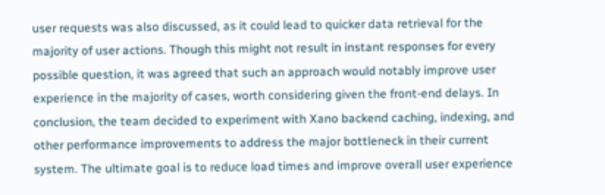user requests was also discussed, as it could lead to quicker data retrieval for the majority of user actions. Though this might not result in instant responses for every possible question, it was agreed that such an approach would notably improve user experience in the majority of cases, worth considering given the front-end delays. In conclusion, the team decided to experiment with Xano backend caching, indexing, and other performance improvements to address the major bottleneck in their current system. The ultimate goal is to reduce load times and improve overall user experience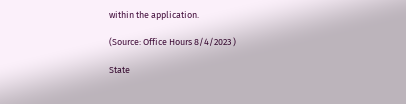within the application.

(Source: Office Hours 8/4/2023 )

State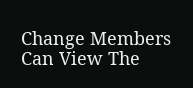Change Members Can View The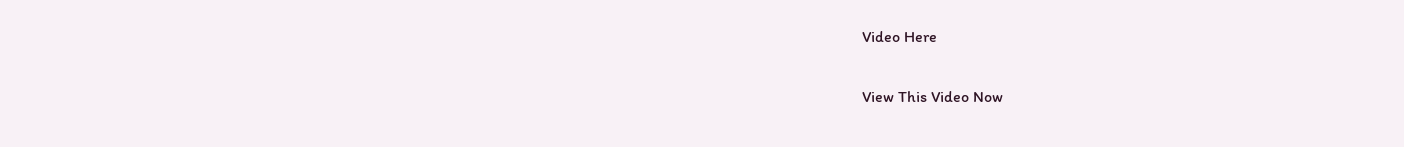Video Here

View This Video Now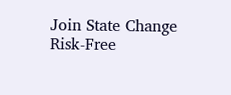Join State Change Risk-Free